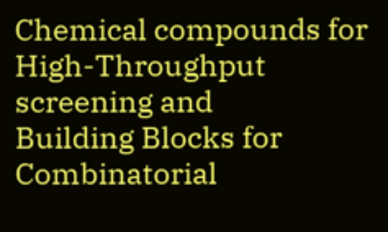Chemical compounds for High-Throughput screening and
Building Blocks for Combinatorial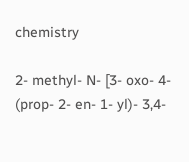chemistry

2- methyl- N- [3- oxo- 4- (prop- 2- en- 1- yl)- 3,4-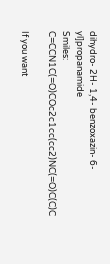dihydro- 2H- 1,4- benzoxazin- 6- yl]propanamide
Smiles: C=CCN1C(=O)COc2c1cc(cc2)NC(=O)C(C)C

If you want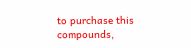to purchase this compounds,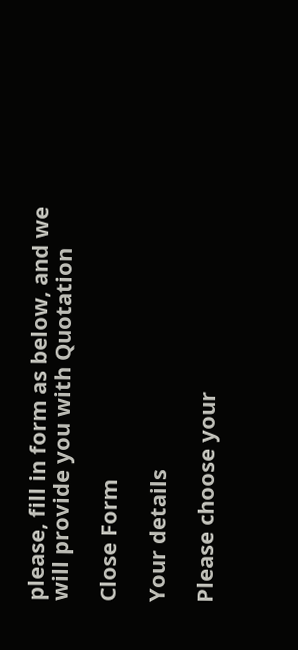please, fill in form as below, and we will provide you with Quotation

Close Form

Your details

Please choose your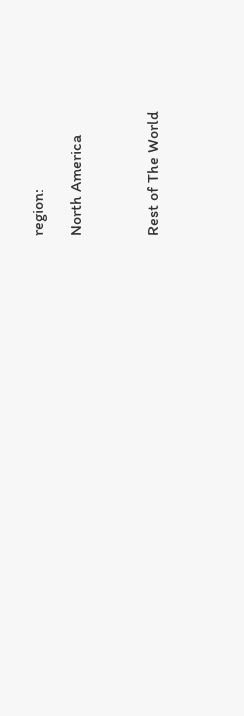region:

North America



Rest of The World